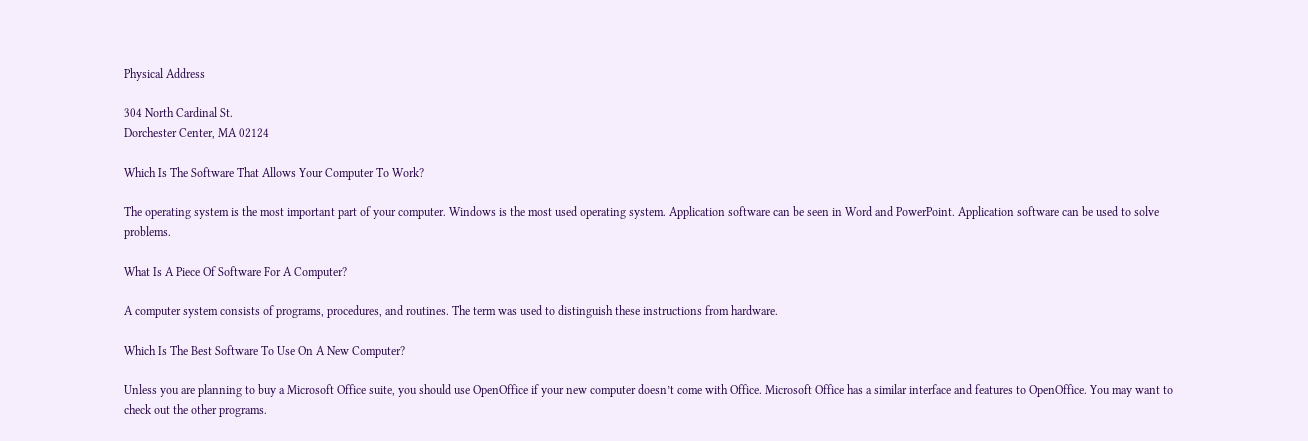Physical Address

304 North Cardinal St.
Dorchester Center, MA 02124

Which Is The Software That Allows Your Computer To Work?

The operating system is the most important part of your computer. Windows is the most used operating system. Application software can be seen in Word and PowerPoint. Application software can be used to solve problems.

What Is A Piece Of Software For A Computer?

A computer system consists of programs, procedures, and routines. The term was used to distinguish these instructions from hardware.

Which Is The Best Software To Use On A New Computer?

Unless you are planning to buy a Microsoft Office suite, you should use OpenOffice if your new computer doesn’t come with Office. Microsoft Office has a similar interface and features to OpenOffice. You may want to check out the other programs.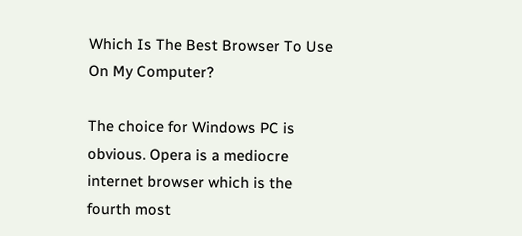Which Is The Best Browser To Use On My Computer?

The choice for Windows PC is obvious. Opera is a mediocre internet browser which is the fourth most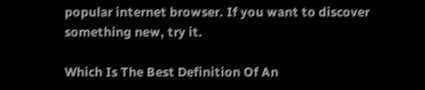popular internet browser. If you want to discover something new, try it.

Which Is The Best Definition Of An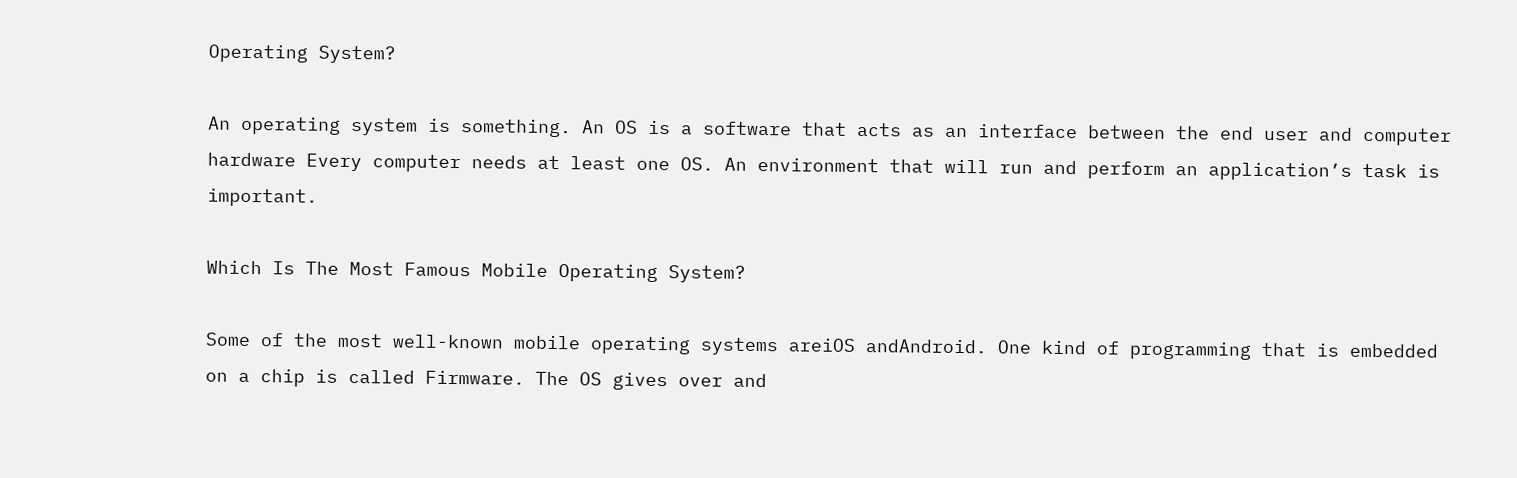Operating System?

An operating system is something. An OS is a software that acts as an interface between the end user and computer hardware Every computer needs at least one OS. An environment that will run and perform an application’s task is important.

Which Is The Most Famous Mobile Operating System?

Some of the most well-known mobile operating systems areiOS andAndroid. One kind of programming that is embedded on a chip is called Firmware. The OS gives over and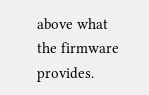above what the firmware provides.